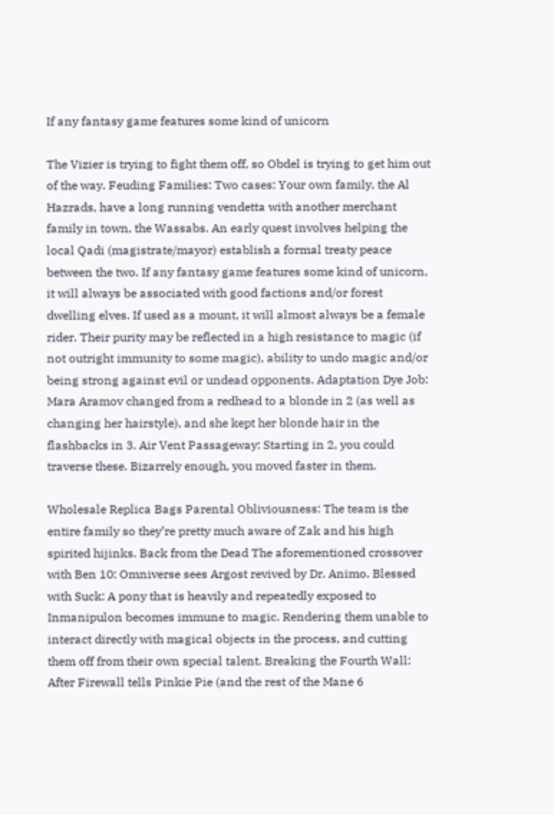If any fantasy game features some kind of unicorn

The Vizier is trying to fight them off, so Obdel is trying to get him out of the way. Feuding Families: Two cases: Your own family, the Al Hazrads, have a long running vendetta with another merchant family in town, the Wassabs. An early quest involves helping the local Qadi (magistrate/mayor) establish a formal treaty peace between the two. If any fantasy game features some kind of unicorn, it will always be associated with good factions and/or forest dwelling elves. If used as a mount, it will almost always be a female rider. Their purity may be reflected in a high resistance to magic (if not outright immunity to some magic), ability to undo magic and/or being strong against evil or undead opponents. Adaptation Dye Job: Mara Aramov changed from a redhead to a blonde in 2 (as well as changing her hairstyle), and she kept her blonde hair in the flashbacks in 3. Air Vent Passageway: Starting in 2, you could traverse these. Bizarrely enough, you moved faster in them.

Wholesale Replica Bags Parental Obliviousness: The team is the entire family so they’re pretty much aware of Zak and his high spirited hijinks. Back from the Dead The aforementioned crossover with Ben 10: Omniverse sees Argost revived by Dr. Animo. Blessed with Suck: A pony that is heavily and repeatedly exposed to Inmanipulon becomes immune to magic. Rendering them unable to interact directly with magical objects in the process, and cutting them off from their own special talent. Breaking the Fourth Wall: After Firewall tells Pinkie Pie (and the rest of the Mane 6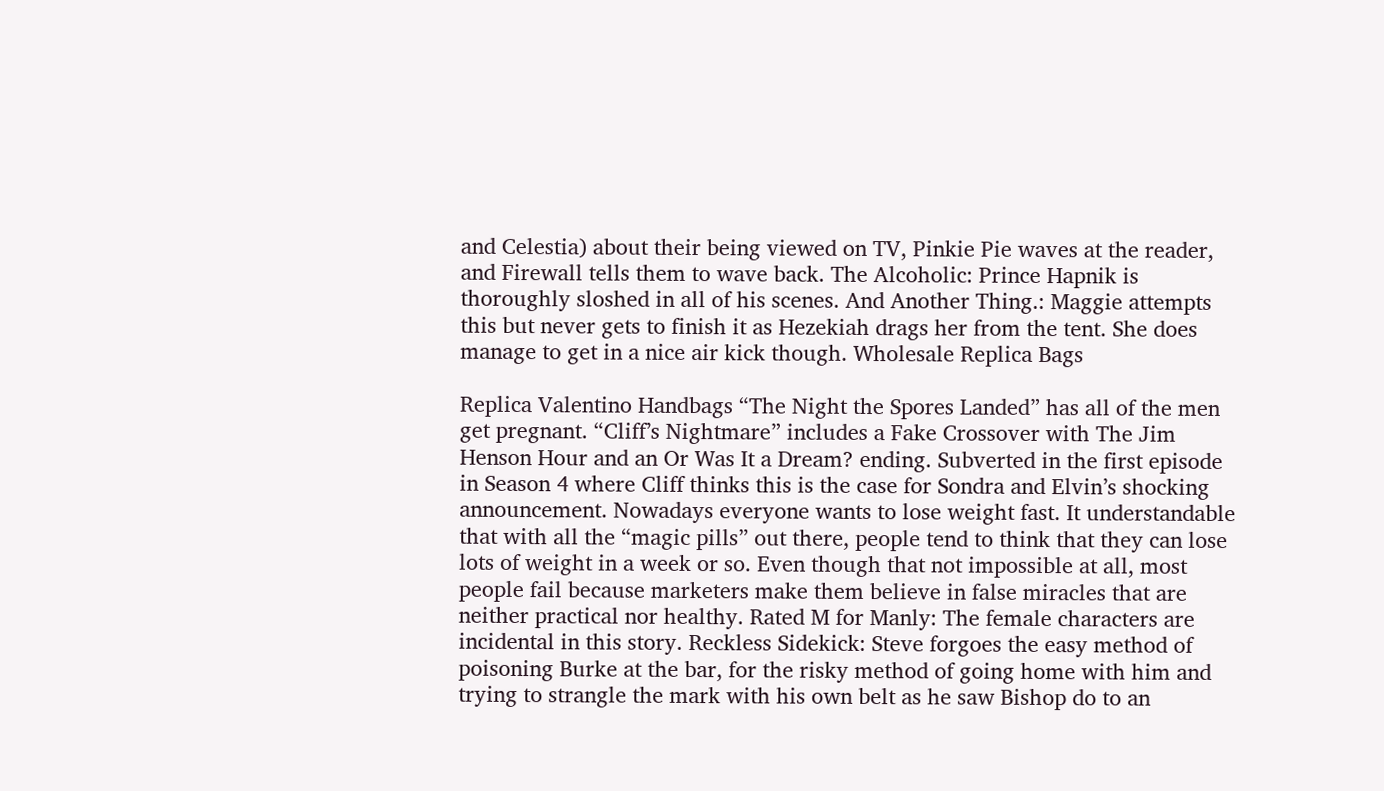and Celestia) about their being viewed on TV, Pinkie Pie waves at the reader, and Firewall tells them to wave back. The Alcoholic: Prince Hapnik is thoroughly sloshed in all of his scenes. And Another Thing.: Maggie attempts this but never gets to finish it as Hezekiah drags her from the tent. She does manage to get in a nice air kick though. Wholesale Replica Bags

Replica Valentino Handbags “The Night the Spores Landed” has all of the men get pregnant. “Cliff’s Nightmare” includes a Fake Crossover with The Jim Henson Hour and an Or Was It a Dream? ending. Subverted in the first episode in Season 4 where Cliff thinks this is the case for Sondra and Elvin’s shocking announcement. Nowadays everyone wants to lose weight fast. It understandable that with all the “magic pills” out there, people tend to think that they can lose lots of weight in a week or so. Even though that not impossible at all, most people fail because marketers make them believe in false miracles that are neither practical nor healthy. Rated M for Manly: The female characters are incidental in this story. Reckless Sidekick: Steve forgoes the easy method of poisoning Burke at the bar, for the risky method of going home with him and trying to strangle the mark with his own belt as he saw Bishop do to an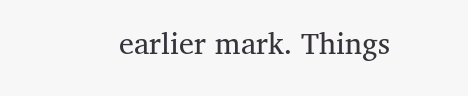earlier mark. Things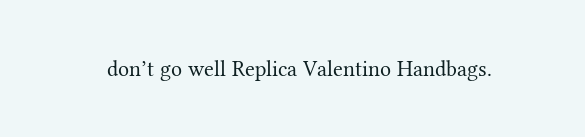don’t go well Replica Valentino Handbags.